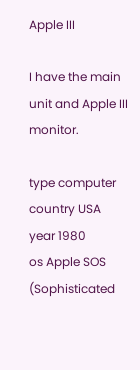Apple III

I have the main unit and Apple III monitor.

type computer
country USA
year 1980
os Apple SOS (Sophisticated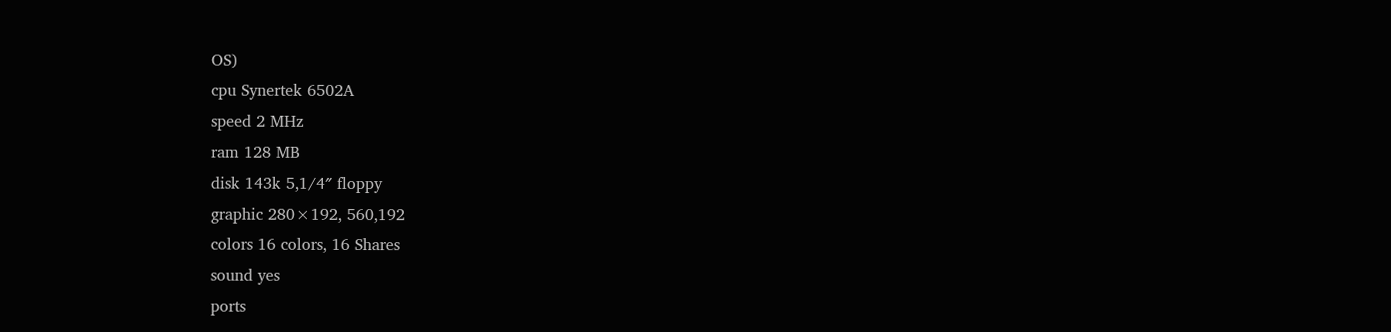OS)
cpu Synertek 6502A
speed 2 MHz
ram 128 MB
disk 143k 5,1/4″ floppy
graphic 280×192, 560,192
colors 16 colors, 16 Shares
sound yes
ports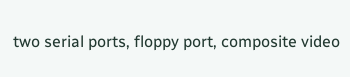two serial ports, floppy port, composite video